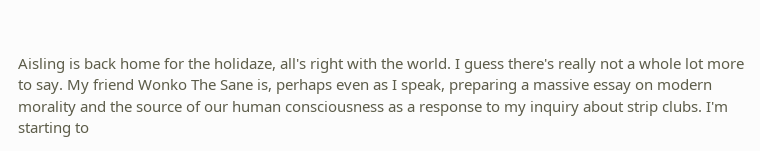Aisling is back home for the holidaze, all's right with the world. I guess there's really not a whole lot more to say. My friend Wonko The Sane is, perhaps even as I speak, preparing a massive essay on modern morality and the source of our human consciousness as a response to my inquiry about strip clubs. I'm starting to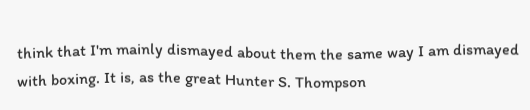think that I'm mainly dismayed about them the same way I am dismayed with boxing. It is, as the great Hunter S. Thompson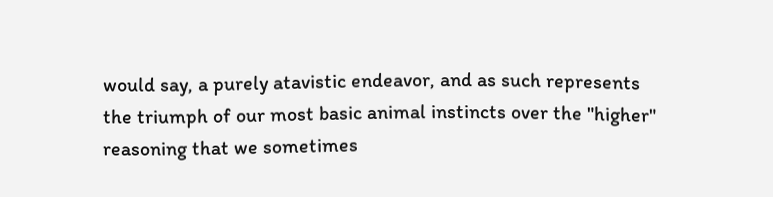would say, a purely atavistic endeavor, and as such represents the triumph of our most basic animal instincts over the "higher" reasoning that we sometimes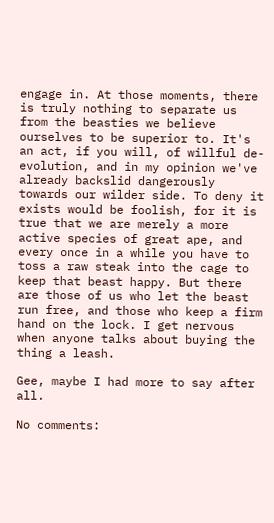engage in. At those moments, there is truly nothing to separate us from the beasties we believe ourselves to be superior to. It's an act, if you will, of willful de-evolution, and in my opinion we've already backslid dangerously towards our wilder side. To deny it exists would be foolish, for it is true that we are merely a more active species of great ape, and every once in a while you have to toss a raw steak into the cage to keep that beast happy. But there are those of us who let the beast run free, and those who keep a firm hand on the lock. I get nervous when anyone talks about buying the thing a leash.

Gee, maybe I had more to say after all.

No comments: